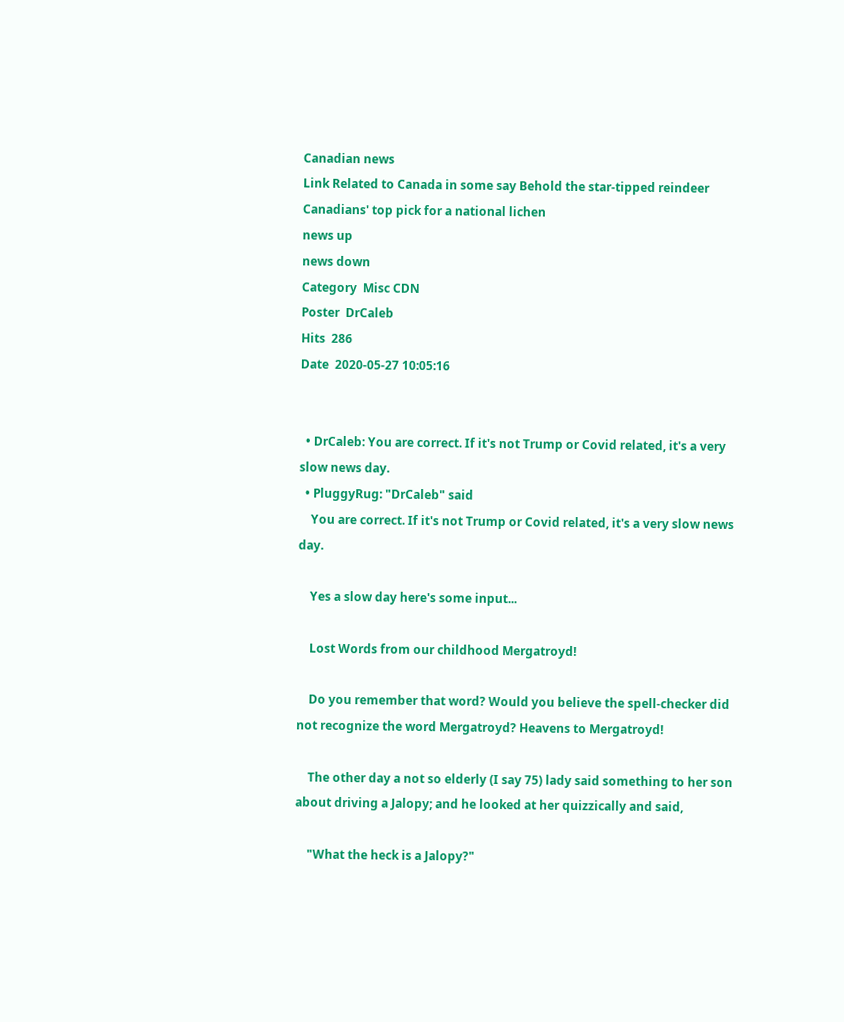Canadian news
Link Related to Canada in some say Behold the star-tipped reindeer Canadians' top pick for a national lichen
news up
news down
Category  Misc CDN
Poster  DrCaleb
Hits  286
Date  2020-05-27 10:05:16


  • DrCaleb: You are correct. If it's not Trump or Covid related, it's a very slow news day.
  • PluggyRug: "DrCaleb" said
    You are correct. If it's not Trump or Covid related, it's a very slow news day.

    Yes a slow day here's some input...

    Lost Words from our childhood Mergatroyd!

    Do you remember that word? Would you believe the spell-checker did not recognize the word Mergatroyd? Heavens to Mergatroyd!

    The other day a not so elderly (I say 75) lady said something to her son about driving a Jalopy; and he looked at her quizzically and said,

    "What the heck is a Jalopy?"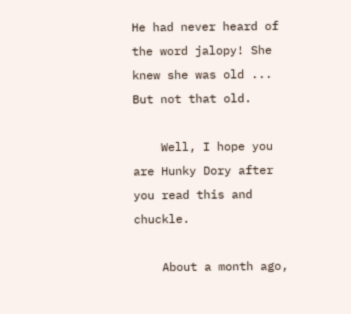He had never heard of the word jalopy! She knew she was old ... But not that old.

    Well, I hope you are Hunky Dory after you read this and chuckle.

    About a month ago,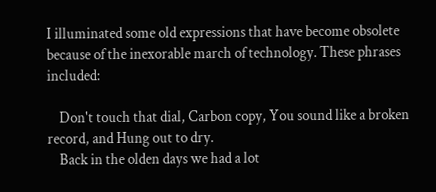I illuminated some old expressions that have become obsolete because of the inexorable march of technology. These phrases included:

    Don't touch that dial, Carbon copy, You sound like a broken record, and Hung out to dry.
    Back in the olden days we had a lot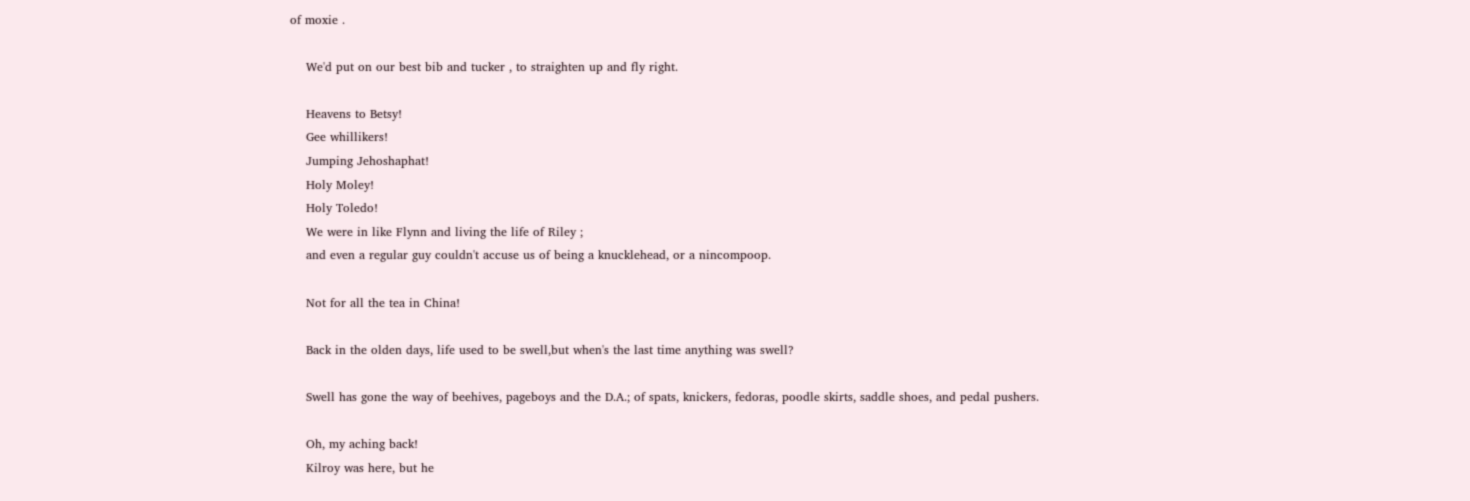of moxie .

    We'd put on our best bib and tucker , to straighten up and fly right.

    Heavens to Betsy!
    Gee whillikers!
    Jumping Jehoshaphat!
    Holy Moley!
    Holy Toledo!
    We were in like Flynn and living the life of Riley ;
    and even a regular guy couldn't accuse us of being a knucklehead, or a nincompoop.

    Not for all the tea in China!

    Back in the olden days, life used to be swell,but when's the last time anything was swell?

    Swell has gone the way of beehives, pageboys and the D.A.; of spats, knickers, fedoras, poodle skirts, saddle shoes, and pedal pushers.

    Oh, my aching back!
    Kilroy was here, but he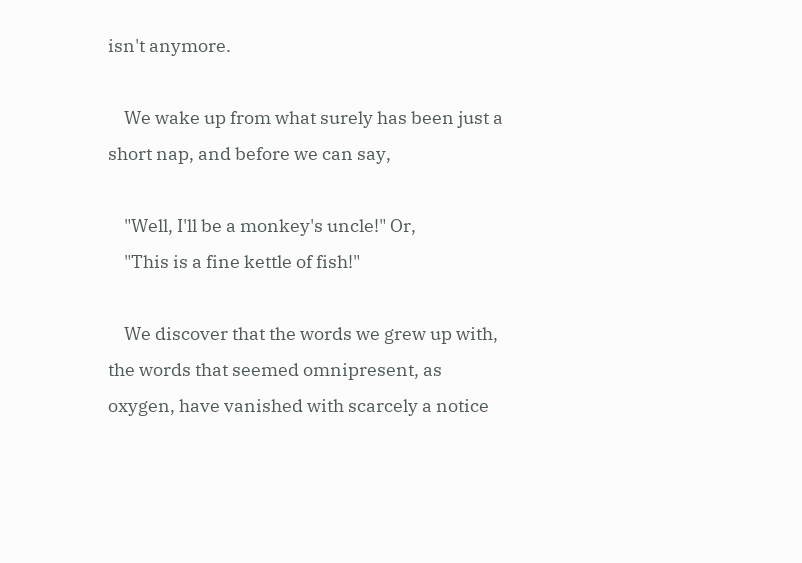isn't anymore.

    We wake up from what surely has been just a short nap, and before we can say,

    "Well, I'll be a monkey's uncle!" Or,
    "This is a fine kettle of fish!"

    We discover that the words we grew up with, the words that seemed omnipresent, as oxygen, have vanished with scarcely a notice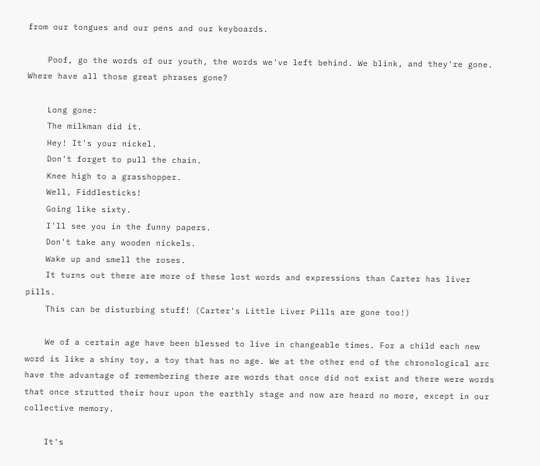from our tongues and our pens and our keyboards.

    Poof, go the words of our youth, the words we've left behind. We blink, and they're gone. Where have all those great phrases gone?

    Long gone:
    The milkman did it.
    Hey! It's your nickel.
    Don't forget to pull the chain.
    Knee high to a grasshopper.
    Well, Fiddlesticks!
    Going like sixty.
    I'll see you in the funny papers.
    Don't take any wooden nickels.
    Wake up and smell the roses.
    It turns out there are more of these lost words and expressions than Carter has liver pills.
    This can be disturbing stuff! (Carter's Little Liver Pills are gone too!)

    We of a certain age have been blessed to live in changeable times. For a child each new word is like a shiny toy, a toy that has no age. We at the other end of the chronological arc have the advantage of remembering there are words that once did not exist and there were words that once strutted their hour upon the earthly stage and now are heard no more, except in our collective memory.

    It's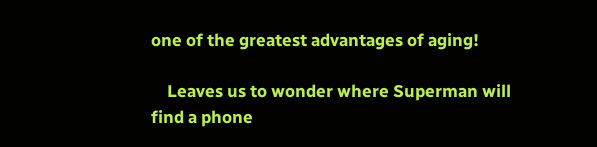one of the greatest advantages of aging!

    Leaves us to wonder where Superman will find a phone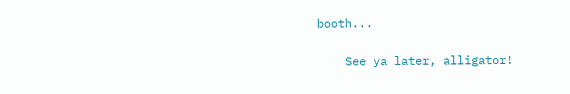booth...

    See ya later, alligator!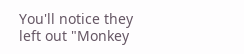You'll notice they left out "Monkey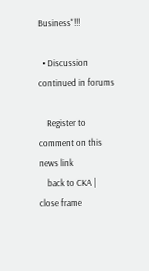Business"!!!

  • Discussion continued in forums

    Register to comment on this news link
    back to CKA | close frame